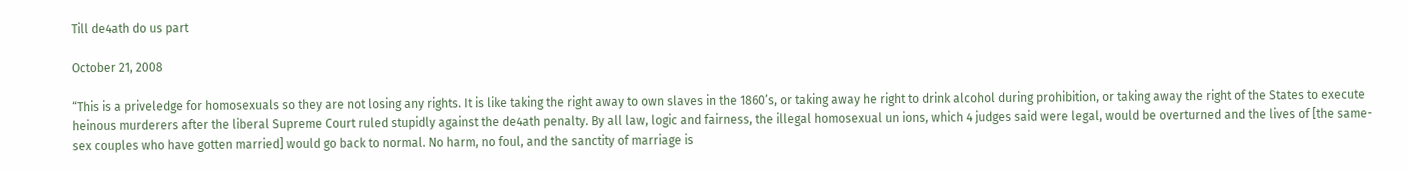Till de4ath do us part

October 21, 2008

“This is a priveledge for homosexuals so they are not losing any rights. It is like taking the right away to own slaves in the 1860’s, or taking away he right to drink alcohol during prohibition, or taking away the right of the States to execute heinous murderers after the liberal Supreme Court ruled stupidly against the de4ath penalty. By all law, logic and fairness, the illegal homosexual un ions, which 4 judges said were legal, would be overturned and the lives of [the same-sex couples who have gotten married] would go back to normal. No harm, no foul, and the sanctity of marriage is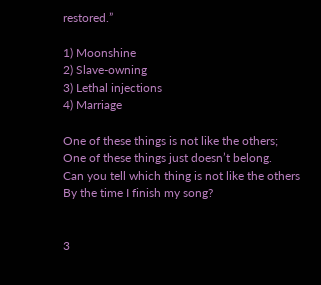restored.”

1) Moonshine
2) Slave-owning
3) Lethal injections
4) Marriage

One of these things is not like the others;
One of these things just doesn’t belong.
Can you tell which thing is not like the others
By the time I finish my song?


3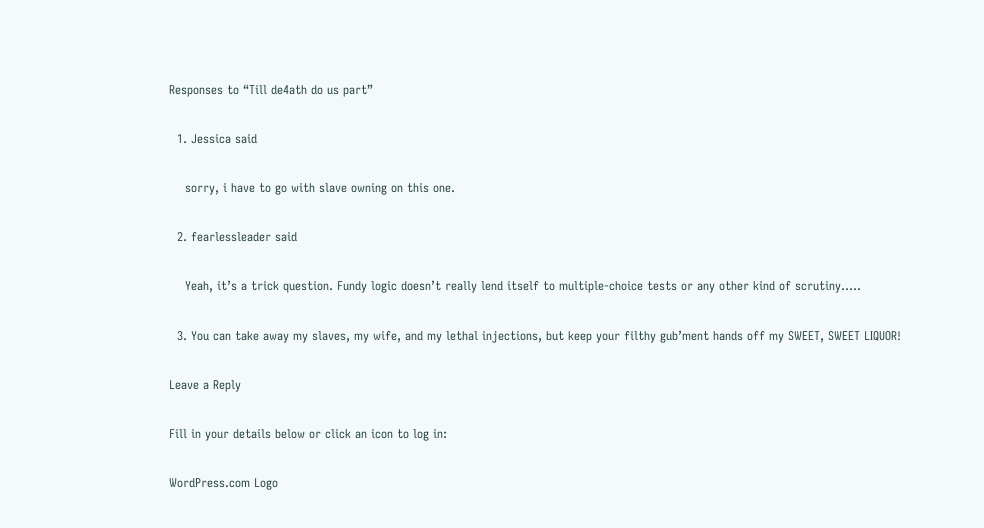Responses to “Till de4ath do us part”

  1. Jessica said

    sorry, i have to go with slave owning on this one.

  2. fearlessleader said

    Yeah, it’s a trick question. Fundy logic doesn’t really lend itself to multiple-choice tests or any other kind of scrutiny…..

  3. You can take away my slaves, my wife, and my lethal injections, but keep your filthy gub’ment hands off my SWEET, SWEET LIQUOR!

Leave a Reply

Fill in your details below or click an icon to log in:

WordPress.com Logo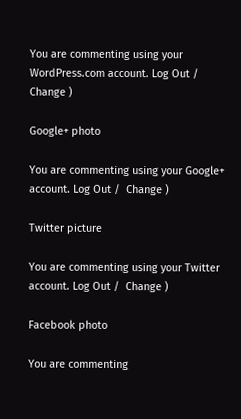You are commenting using your WordPress.com account. Log Out /  Change )

Google+ photo

You are commenting using your Google+ account. Log Out /  Change )

Twitter picture

You are commenting using your Twitter account. Log Out /  Change )

Facebook photo

You are commenting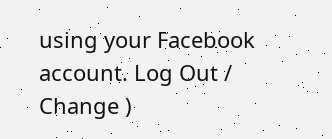using your Facebook account. Log Out /  Change )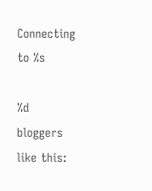Connecting to %s

%d bloggers like this: